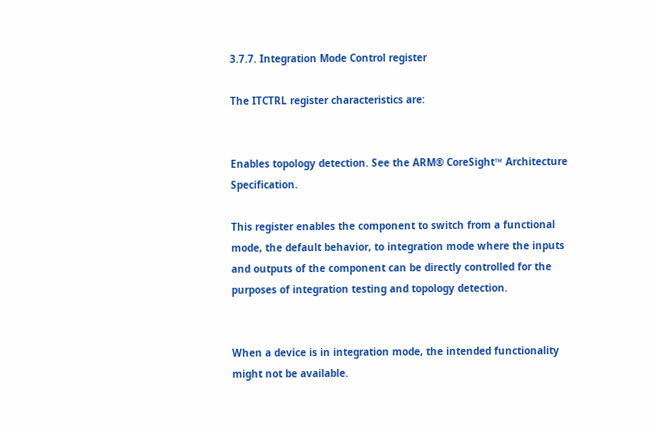3.7.7. Integration Mode Control register

The ITCTRL register characteristics are:


Enables topology detection. See the ARM® CoreSight™ Architecture Specification.

This register enables the component to switch from a functional mode, the default behavior, to integration mode where the inputs and outputs of the component can be directly controlled for the purposes of integration testing and topology detection.


When a device is in integration mode, the intended functionality might not be available.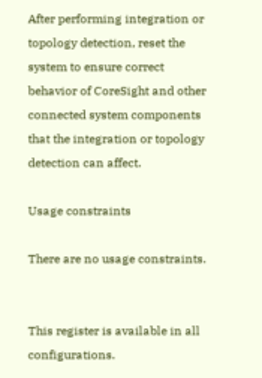After performing integration or topology detection, reset the system to ensure correct behavior of CoreSight and other connected system components that the integration or topology detection can affect.

Usage constraints

There are no usage constraints.


This register is available in all configurations.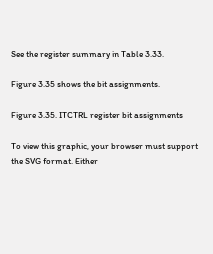See the register summary in Table 3.33.

Figure 3.35 shows the bit assignments.

Figure 3.35. ITCTRL register bit assignments

To view this graphic, your browser must support the SVG format. Either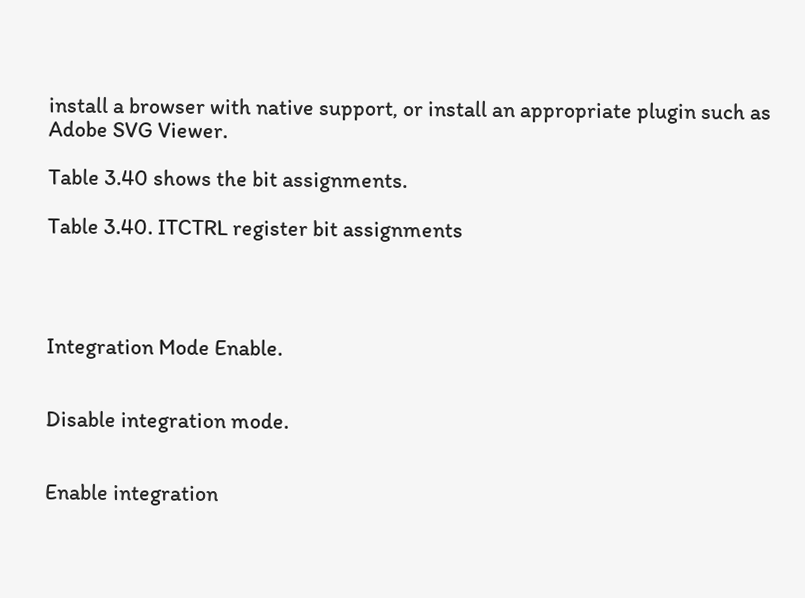install a browser with native support, or install an appropriate plugin such as Adobe SVG Viewer.

Table 3.40 shows the bit assignments.

Table 3.40. ITCTRL register bit assignments




Integration Mode Enable.


Disable integration mode.


Enable integration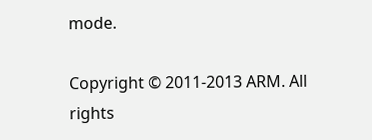mode.

Copyright © 2011-2013 ARM. All rights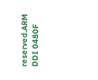reserved.ARM DDI 0480F